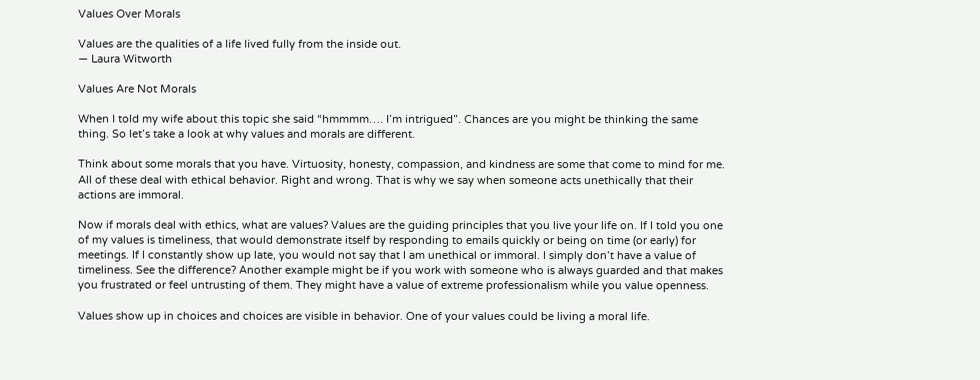Values Over Morals

Values are the qualities of a life lived fully from the inside out.
— Laura Witworth

Values Are Not Morals

When I told my wife about this topic she said “hmmmm…. I’m intrigued”. Chances are you might be thinking the same thing. So let’s take a look at why values and morals are different.

Think about some morals that you have. Virtuosity, honesty, compassion, and kindness are some that come to mind for me. All of these deal with ethical behavior. Right and wrong. That is why we say when someone acts unethically that their actions are immoral.

Now if morals deal with ethics, what are values? Values are the guiding principles that you live your life on. If I told you one of my values is timeliness, that would demonstrate itself by responding to emails quickly or being on time (or early) for meetings. If I constantly show up late, you would not say that I am unethical or immoral. I simply don’t have a value of timeliness. See the difference? Another example might be if you work with someone who is always guarded and that makes you frustrated or feel untrusting of them. They might have a value of extreme professionalism while you value openness.

Values show up in choices and choices are visible in behavior. One of your values could be living a moral life.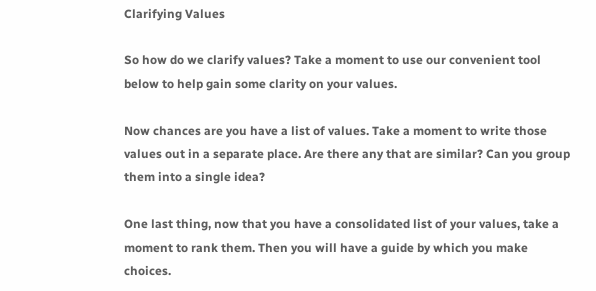Clarifying Values

So how do we clarify values? Take a moment to use our convenient tool below to help gain some clarity on your values.

Now chances are you have a list of values. Take a moment to write those values out in a separate place. Are there any that are similar? Can you group them into a single idea?

One last thing, now that you have a consolidated list of your values, take a moment to rank them. Then you will have a guide by which you make choices.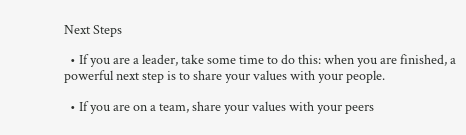Next Steps

  • If you are a leader, take some time to do this: when you are finished, a powerful next step is to share your values with your people.

  • If you are on a team, share your values with your peers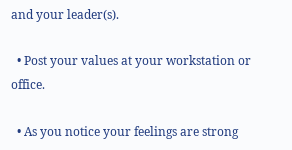and your leader(s).

  • Post your values at your workstation or office.

  • As you notice your feelings are strong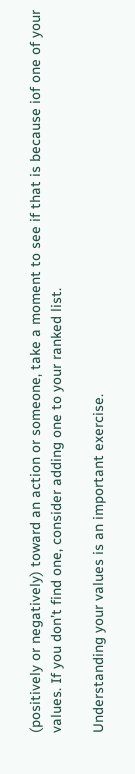(positively or negatively) toward an action or someone, take a moment to see if that is because iof one of your values. If you don’t find one, consider adding one to your ranked list.

Understanding your values is an important exercise.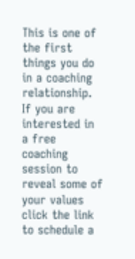This is one of the first things you do in a coaching relationship. If you are interested in a free coaching session to reveal some of your values click the link to schedule a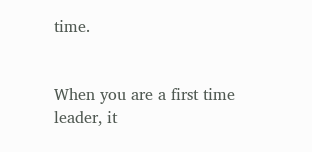time.


When you are a first time leader, it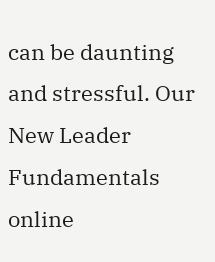can be daunting and stressful. Our New Leader Fundamentals online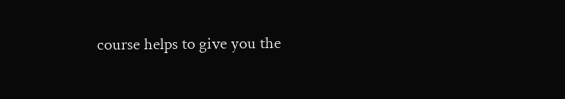course helps to give you the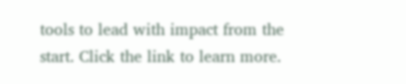tools to lead with impact from the start. Click the link to learn more.